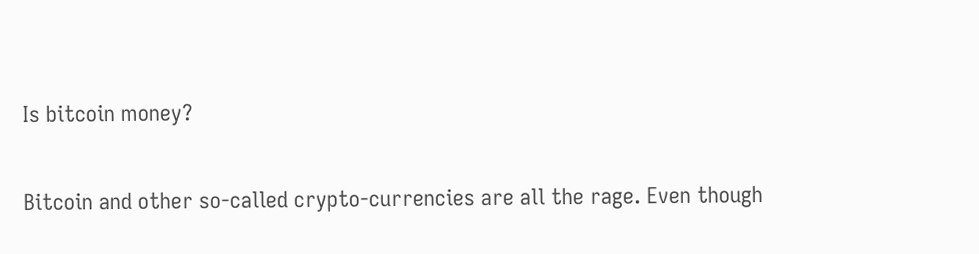Is bitcoin money?

Bitcoin and other so-called crypto-currencies are all the rage. Even though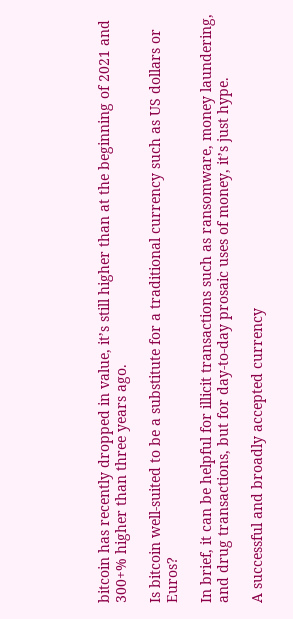bitcoin has recently dropped in value, it’s still higher than at the beginning of 2021 and 300+% higher than three years ago.

Is bitcoin well-suited to be a substitute for a traditional currency such as US dollars or Euros?

In brief, it can be helpful for illicit transactions such as ransomware, money laundering, and drug transactions, but for day-to-day prosaic uses of money, it’s just hype.

A successful and broadly accepted currency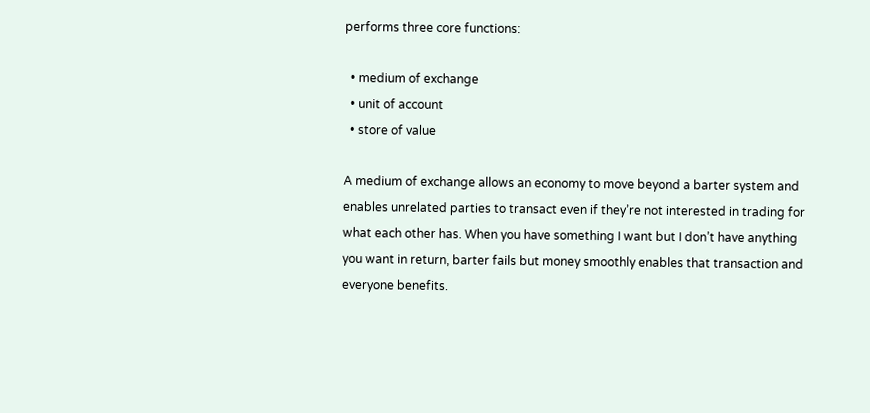performs three core functions:

  • medium of exchange
  • unit of account
  • store of value

A medium of exchange allows an economy to move beyond a barter system and enables unrelated parties to transact even if they’re not interested in trading for what each other has. When you have something I want but I don’t have anything you want in return, barter fails but money smoothly enables that transaction and everyone benefits.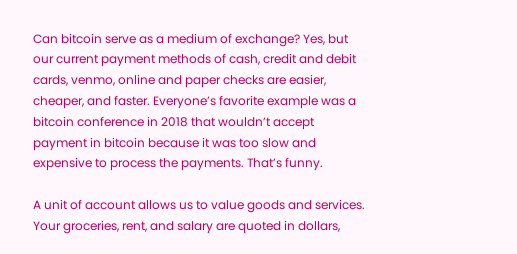Can bitcoin serve as a medium of exchange? Yes, but our current payment methods of cash, credit and debit cards, venmo, online and paper checks are easier, cheaper, and faster. Everyone’s favorite example was a bitcoin conference in 2018 that wouldn’t accept payment in bitcoin because it was too slow and expensive to process the payments. That’s funny.

A unit of account allows us to value goods and services. Your groceries, rent, and salary are quoted in dollars,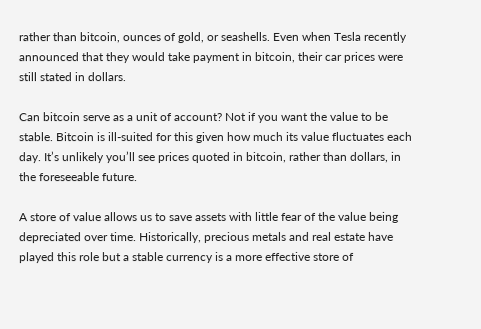rather than bitcoin, ounces of gold, or seashells. Even when Tesla recently announced that they would take payment in bitcoin, their car prices were still stated in dollars.

Can bitcoin serve as a unit of account? Not if you want the value to be stable. Bitcoin is ill-suited for this given how much its value fluctuates each day. It’s unlikely you’ll see prices quoted in bitcoin, rather than dollars, in the foreseeable future.

A store of value allows us to save assets with little fear of the value being depreciated over time. Historically, precious metals and real estate have played this role but a stable currency is a more effective store of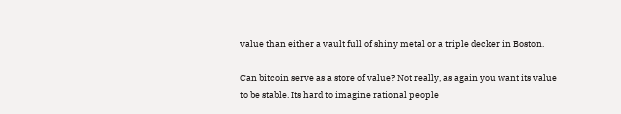value than either a vault full of shiny metal or a triple decker in Boston.

Can bitcoin serve as a store of value? Not really, as again you want its value to be stable. Its hard to imagine rational people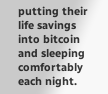putting their life savings into bitcoin and sleeping comfortably each night.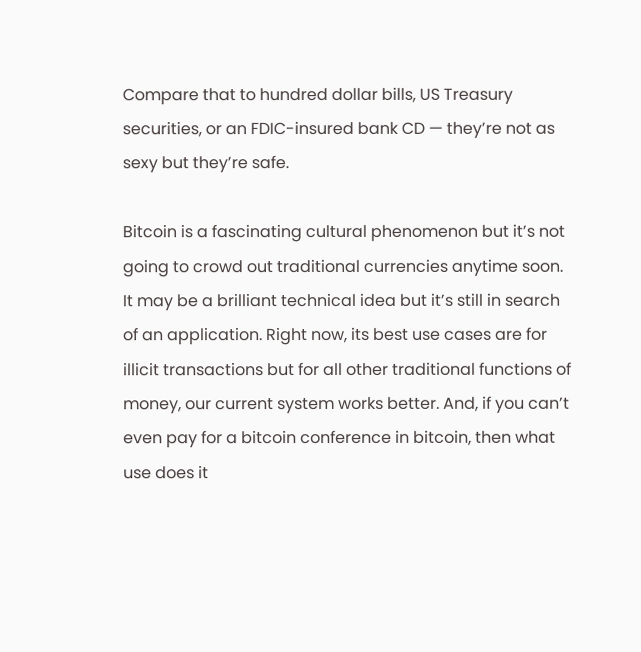Compare that to hundred dollar bills, US Treasury securities, or an FDIC-insured bank CD — they’re not as sexy but they’re safe.

Bitcoin is a fascinating cultural phenomenon but it’s not going to crowd out traditional currencies anytime soon. It may be a brilliant technical idea but it’s still in search of an application. Right now, its best use cases are for illicit transactions but for all other traditional functions of money, our current system works better. And, if you can’t even pay for a bitcoin conference in bitcoin, then what use does it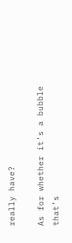really have?

As for whether it’s a bubble that’s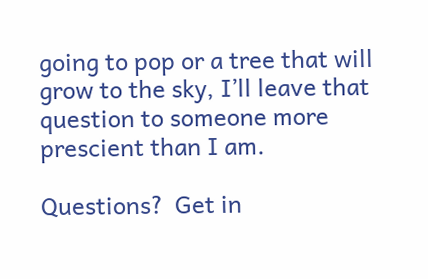going to pop or a tree that will grow to the sky, I’ll leave that question to someone more prescient than I am.

Questions?  Get in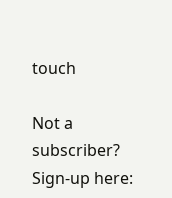touch

Not a subscriber?
Sign-up here: